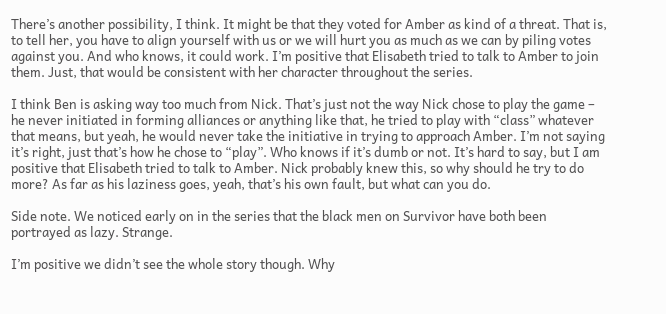There’s another possibility, I think. It might be that they voted for Amber as kind of a threat. That is, to tell her, you have to align yourself with us or we will hurt you as much as we can by piling votes against you. And who knows, it could work. I’m positive that Elisabeth tried to talk to Amber to join them. Just, that would be consistent with her character throughout the series.

I think Ben is asking way too much from Nick. That’s just not the way Nick chose to play the game – he never initiated in forming alliances or anything like that, he tried to play with “class” whatever that means, but yeah, he would never take the initiative in trying to approach Amber. I’m not saying it’s right, just that’s how he chose to “play”. Who knows if it’s dumb or not. It’s hard to say, but I am positive that Elisabeth tried to talk to Amber. Nick probably knew this, so why should he try to do more? As far as his laziness goes, yeah, that’s his own fault, but what can you do.

Side note. We noticed early on in the series that the black men on Survivor have both been portrayed as lazy. Strange.

I’m positive we didn’t see the whole story though. Why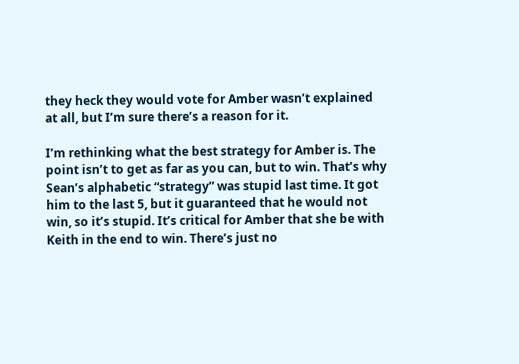they heck they would vote for Amber wasn’t explained at all, but I’m sure there’s a reason for it.

I’m rethinking what the best strategy for Amber is. The point isn’t to get as far as you can, but to win. That’s why Sean’s alphabetic “strategy” was stupid last time. It got him to the last 5, but it guaranteed that he would not win, so it’s stupid. It’s critical for Amber that she be with Keith in the end to win. There’s just no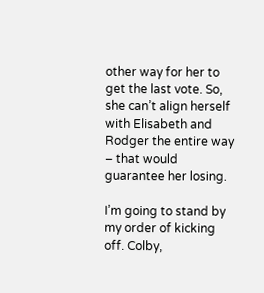other way for her to get the last vote. So, she can’t align herself with Elisabeth and Rodger the entire way – that would guarantee her losing.

I’m going to stand by my order of kicking off. Colby,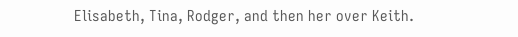Elisabeth, Tina, Rodger, and then her over Keith.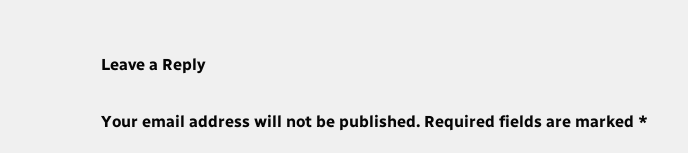Leave a Reply

Your email address will not be published. Required fields are marked *